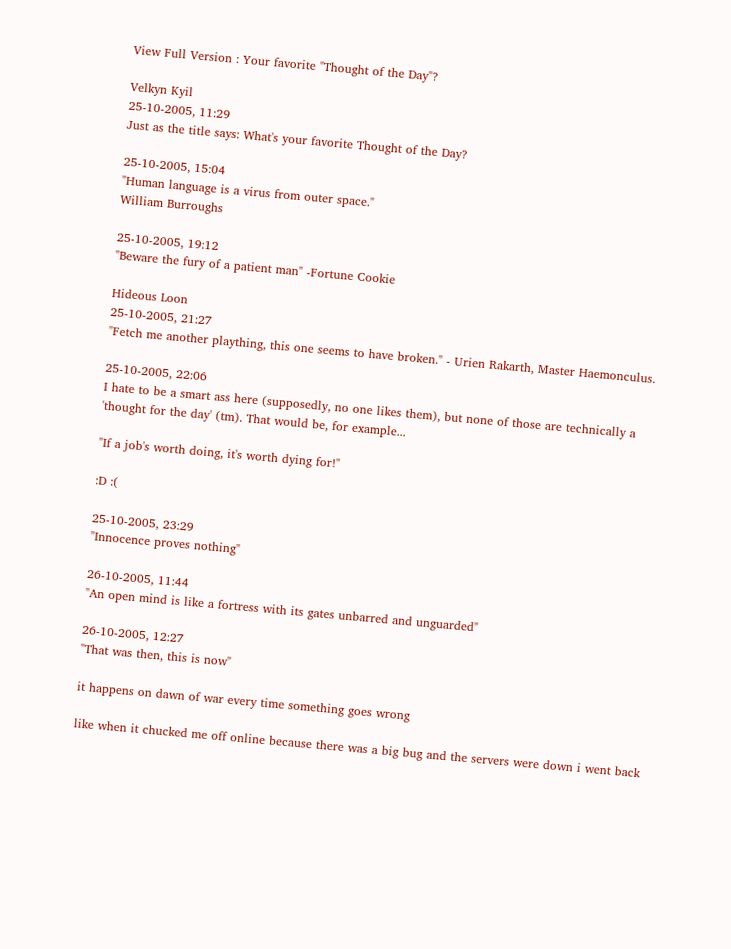View Full Version : Your favorite "Thought of the Day"?

Velkyn Kyil
25-10-2005, 11:29
Just as the title says: What's your favorite Thought of the Day?

25-10-2005, 15:04
"Human language is a virus from outer space."
William Burroughs

25-10-2005, 19:12
"Beware the fury of a patient man" -Fortune Cookie

Hideous Loon
25-10-2005, 21:27
"Fetch me another plaything, this one seems to have broken." - Urien Rakarth, Master Haemonculus.

25-10-2005, 22:06
I hate to be a smart ass here (supposedly, no one likes them), but none of those are technically a 'thought for the day' (tm). That would be, for example...

"If a job's worth doing, it's worth dying for!"

:D :(

25-10-2005, 23:29
"Innocence proves nothing"

26-10-2005, 11:44
"An open mind is like a fortress with its gates unbarred and unguarded"

26-10-2005, 12:27
"That was then, this is now"

it happens on dawn of war every time something goes wrong

like when it chucked me off online because there was a big bug and the servers were down i went back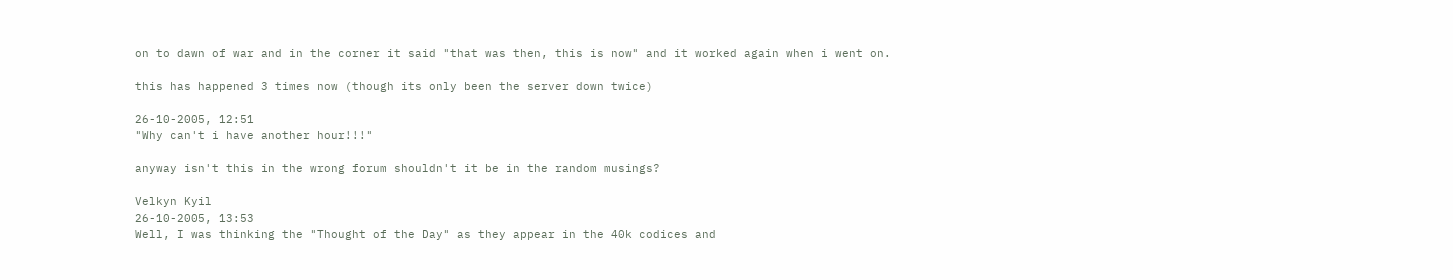on to dawn of war and in the corner it said "that was then, this is now" and it worked again when i went on.

this has happened 3 times now (though its only been the server down twice)

26-10-2005, 12:51
"Why can't i have another hour!!!"

anyway isn't this in the wrong forum shouldn't it be in the random musings?

Velkyn Kyil
26-10-2005, 13:53
Well, I was thinking the "Thought of the Day" as they appear in the 40k codices and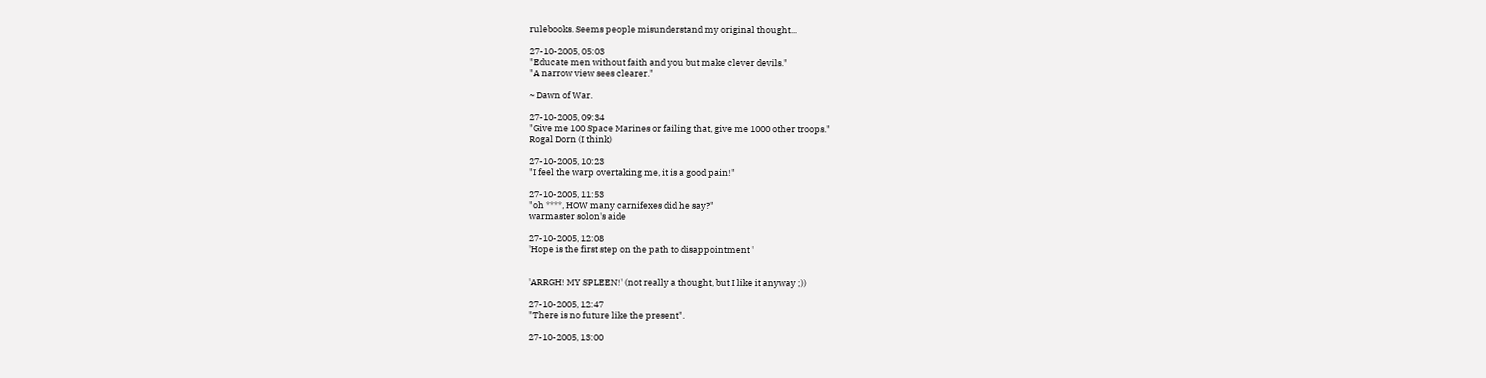rulebooks. Seems people misunderstand my original thought...

27-10-2005, 05:03
"Educate men without faith and you but make clever devils."
"A narrow view sees clearer."

~ Dawn of War.

27-10-2005, 09:34
"Give me 100 Space Marines or failing that, give me 1000 other troops."
Rogal Dorn (I think)

27-10-2005, 10:23
"I feel the warp overtaking me, it is a good pain!"

27-10-2005, 11:53
"oh ****, HOW many carnifexes did he say?"
warmaster solon's aide

27-10-2005, 12:08
'Hope is the first step on the path to disappointment '


'ARRGH! MY SPLEEN!' (not really a thought, but I like it anyway ;))

27-10-2005, 12:47
"There is no future like the present".

27-10-2005, 13:00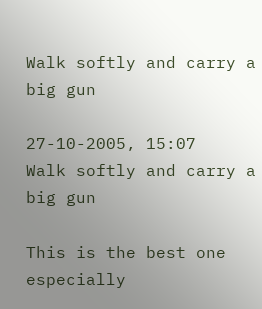Walk softly and carry a big gun

27-10-2005, 15:07
Walk softly and carry a big gun

This is the best one especially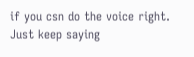if you csn do the voice right. Just keep saying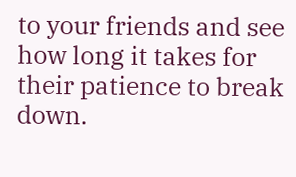to your friends and see how long it takes for their patience to break down.